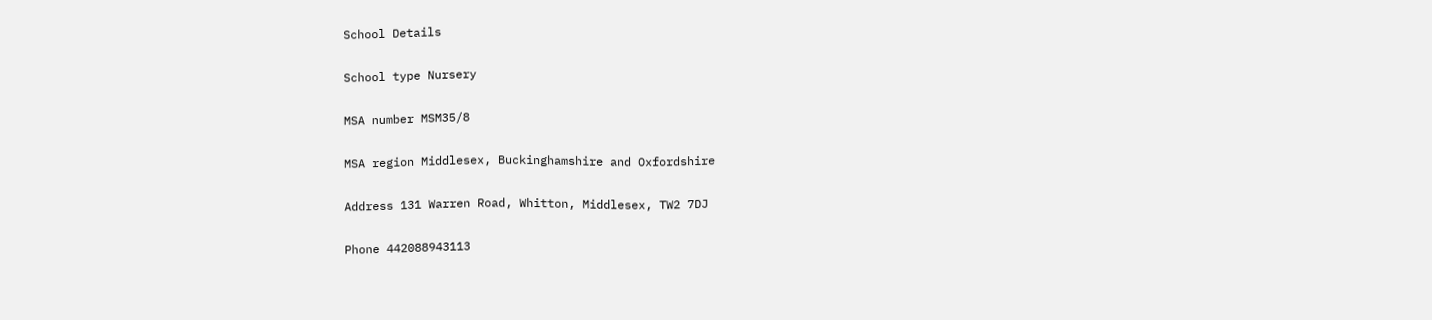School Details

School type Nursery

MSA number MSM35/8

MSA region Middlesex, Buckinghamshire and Oxfordshire

Address 131 Warren Road, Whitton, Middlesex, TW2 7DJ

Phone 442088943113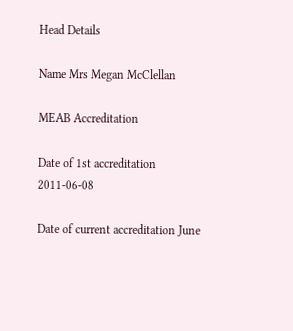Head Details

Name Mrs Megan McClellan

MEAB Accreditation

Date of 1st accreditation 2011-06-08

Date of current accreditation June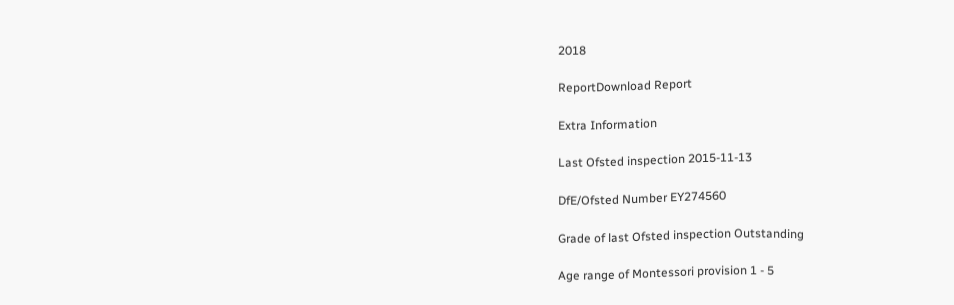2018

ReportDownload Report

Extra Information

Last Ofsted inspection 2015-11-13

DfE/Ofsted Number EY274560

Grade of last Ofsted inspection Outstanding

Age range of Montessori provision 1 - 5